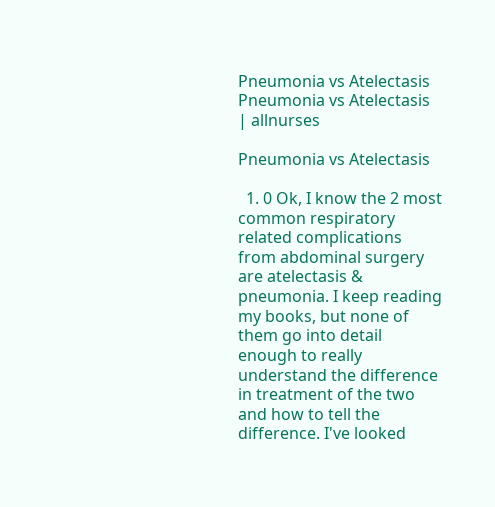Pneumonia vs Atelectasis Pneumonia vs Atelectasis | allnurses

Pneumonia vs Atelectasis

  1. 0 Ok, I know the 2 most common respiratory related complications from abdominal surgery are atelectasis & pneumonia. I keep reading my books, but none of them go into detail enough to really understand the difference in treatment of the two and how to tell the difference. I've looked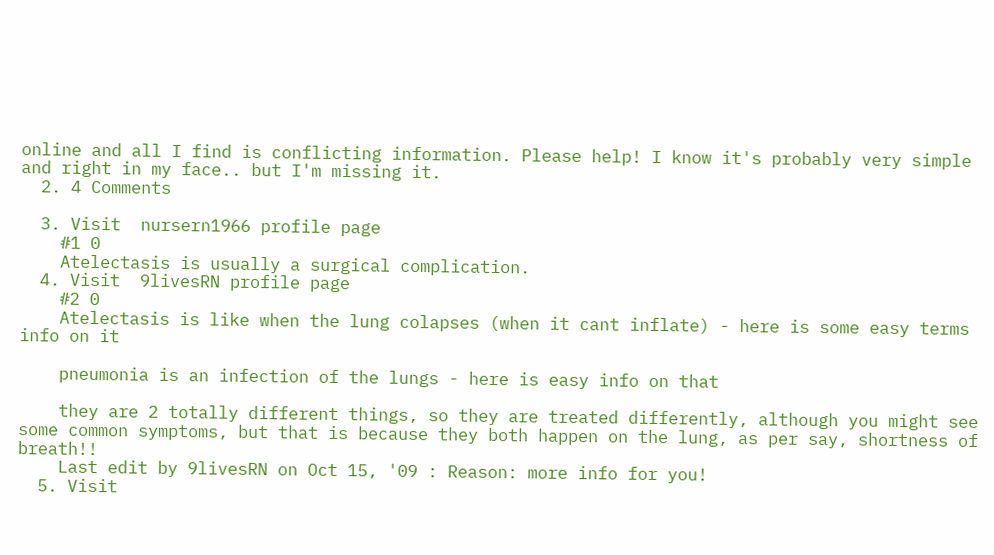online and all I find is conflicting information. Please help! I know it's probably very simple and right in my face.. but I'm missing it.
  2. 4 Comments

  3. Visit  nursern1966 profile page
    #1 0
    Atelectasis is usually a surgical complication.
  4. Visit  9livesRN profile page
    #2 0
    Atelectasis is like when the lung colapses (when it cant inflate) - here is some easy terms info on it

    pneumonia is an infection of the lungs - here is easy info on that

    they are 2 totally different things, so they are treated differently, although you might see some common symptoms, but that is because they both happen on the lung, as per say, shortness of breath!!
    Last edit by 9livesRN on Oct 15, '09 : Reason: more info for you!
  5. Visit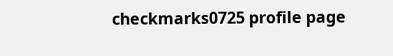checkmarks0725 profile page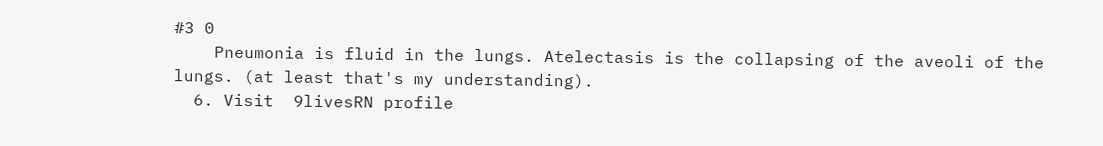#3 0
    Pneumonia is fluid in the lungs. Atelectasis is the collapsing of the aveoli of the lungs. (at least that's my understanding).
  6. Visit  9livesRN profile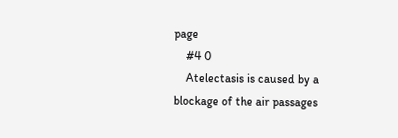page
    #4 0
    Atelectasis is caused by a blockage of the air passages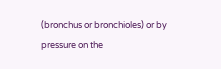(bronchus or bronchioles) or by pressure on the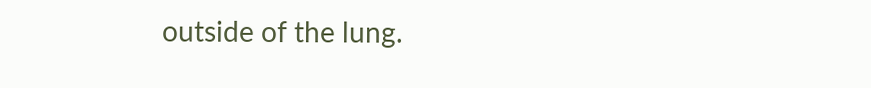outside of the lung.